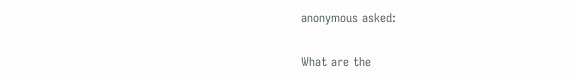anonymous asked:

What are the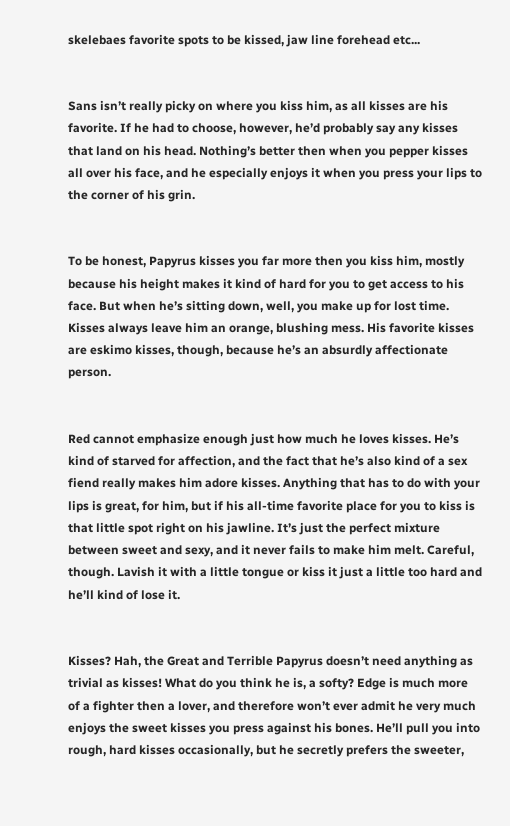skelebaes favorite spots to be kissed, jaw line forehead etc...


Sans isn’t really picky on where you kiss him, as all kisses are his favorite. If he had to choose, however, he’d probably say any kisses that land on his head. Nothing’s better then when you pepper kisses all over his face, and he especially enjoys it when you press your lips to the corner of his grin.


To be honest, Papyrus kisses you far more then you kiss him, mostly because his height makes it kind of hard for you to get access to his face. But when he’s sitting down, well, you make up for lost time. Kisses always leave him an orange, blushing mess. His favorite kisses are eskimo kisses, though, because he’s an absurdly affectionate person.


Red cannot emphasize enough just how much he loves kisses. He’s kind of starved for affection, and the fact that he’s also kind of a sex fiend really makes him adore kisses. Anything that has to do with your lips is great, for him, but if his all-time favorite place for you to kiss is that little spot right on his jawline. It’s just the perfect mixture between sweet and sexy, and it never fails to make him melt. Careful, though. Lavish it with a little tongue or kiss it just a little too hard and he’ll kind of lose it.


Kisses? Hah, the Great and Terrible Papyrus doesn’t need anything as trivial as kisses! What do you think he is, a softy? Edge is much more of a fighter then a lover, and therefore won’t ever admit he very much enjoys the sweet kisses you press against his bones. He’ll pull you into rough, hard kisses occasionally, but he secretly prefers the sweeter,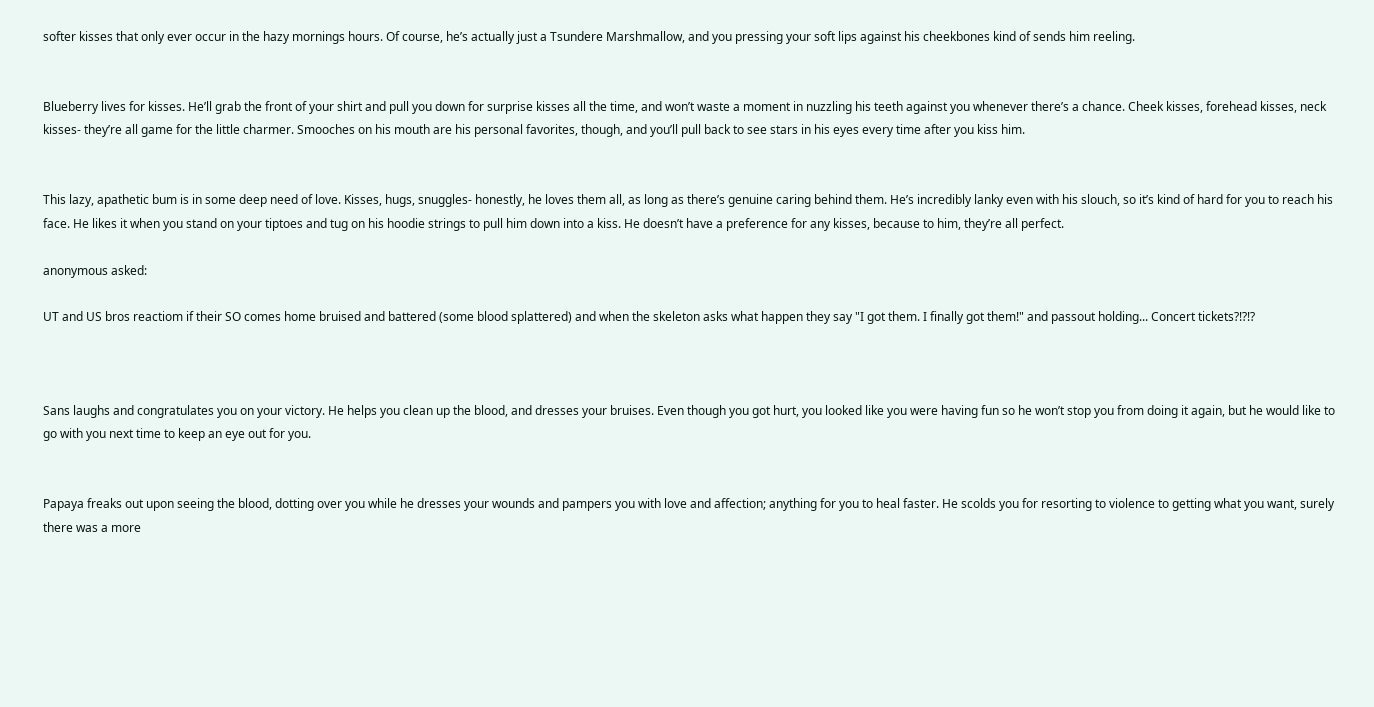softer kisses that only ever occur in the hazy mornings hours. Of course, he’s actually just a Tsundere Marshmallow, and you pressing your soft lips against his cheekbones kind of sends him reeling.


Blueberry lives for kisses. He’ll grab the front of your shirt and pull you down for surprise kisses all the time, and won’t waste a moment in nuzzling his teeth against you whenever there’s a chance. Cheek kisses, forehead kisses, neck kisses- they’re all game for the little charmer. Smooches on his mouth are his personal favorites, though, and you’ll pull back to see stars in his eyes every time after you kiss him.


This lazy, apathetic bum is in some deep need of love. Kisses, hugs, snuggles- honestly, he loves them all, as long as there’s genuine caring behind them. He’s incredibly lanky even with his slouch, so it’s kind of hard for you to reach his face. He likes it when you stand on your tiptoes and tug on his hoodie strings to pull him down into a kiss. He doesn’t have a preference for any kisses, because to him, they’re all perfect.

anonymous asked:

UT and US bros reactiom if their SO comes home bruised and battered (some blood splattered) and when the skeleton asks what happen they say "I got them. I finally got them!" and passout holding... Concert tickets?!?!?



Sans laughs and congratulates you on your victory. He helps you clean up the blood, and dresses your bruises. Even though you got hurt, you looked like you were having fun so he won’t stop you from doing it again, but he would like to go with you next time to keep an eye out for you.


Papaya freaks out upon seeing the blood, dotting over you while he dresses your wounds and pampers you with love and affection; anything for you to heal faster. He scolds you for resorting to violence to getting what you want, surely there was a more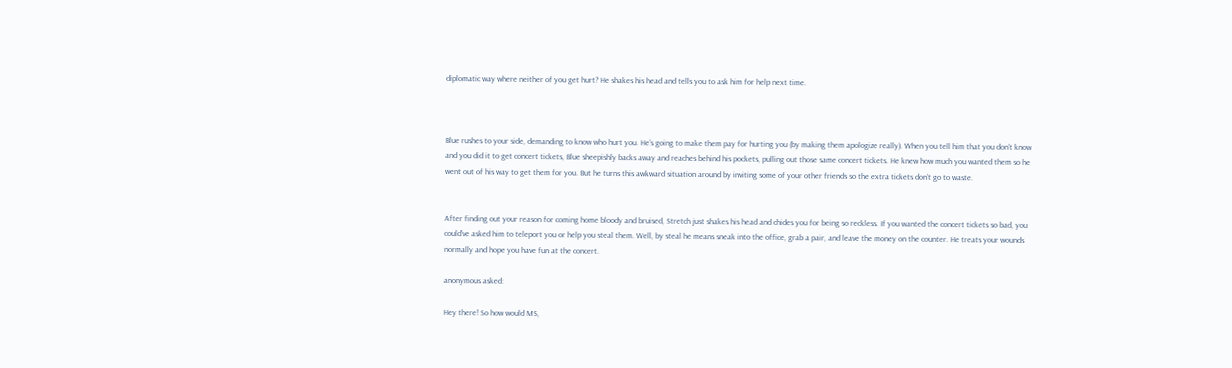diplomatic way where neither of you get hurt? He shakes his head and tells you to ask him for help next time.



Blue rushes to your side, demanding to know who hurt you. He’s going to make them pay for hurting you (by making them apologize really). When you tell him that you don’t know and you did it to get concert tickets, Blue sheepishly backs away and reaches behind his pockets, pulling out those same concert tickets. He knew how much you wanted them so he went out of his way to get them for you. But he turns this awkward situation around by inviting some of your other friends so the extra tickets don’t go to waste.


After finding out your reason for coming home bloody and bruised, Stretch just shakes his head and chides you for being so reckless. If you wanted the concert tickets so bad, you could’ve asked him to teleport you or help you steal them. Well, by steal he means sneak into the office, grab a pair, and leave the money on the counter. He treats your wounds normally and hope you have fun at the concert.

anonymous asked:

Hey there! So how would MS,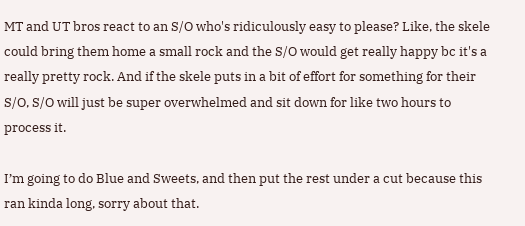MT and UT bros react to an S/O who's ridiculously easy to please? Like, the skele could bring them home a small rock and the S/O would get really happy bc it's a really pretty rock. And if the skele puts in a bit of effort for something for their S/O, S/O will just be super overwhelmed and sit down for like two hours to process it.

I’m going to do Blue and Sweets, and then put the rest under a cut because this ran kinda long, sorry about that.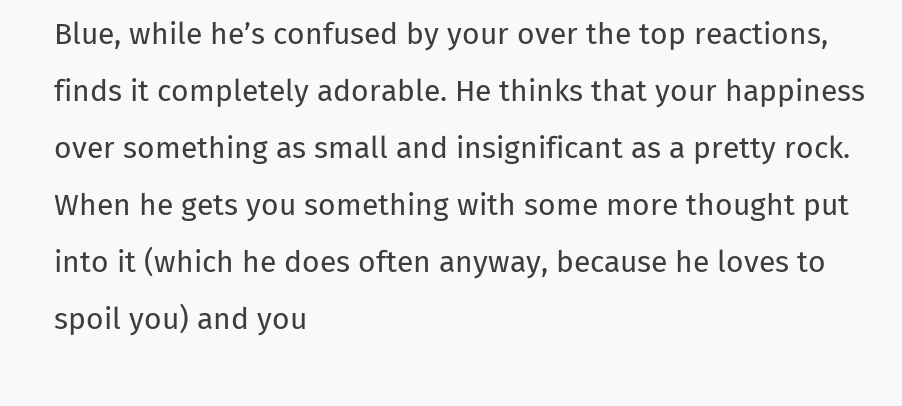Blue, while he’s confused by your over the top reactions, finds it completely adorable. He thinks that your happiness over something as small and insignificant as a pretty rock. When he gets you something with some more thought put into it (which he does often anyway, because he loves to spoil you) and you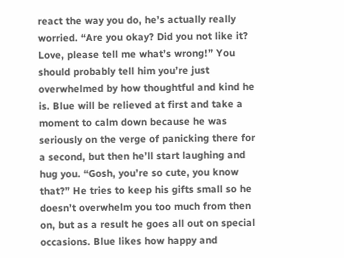react the way you do, he’s actually really worried. “Are you okay? Did you not like it? Love, please tell me what’s wrong!” You should probably tell him you’re just overwhelmed by how thoughtful and kind he is. Blue will be relieved at first and take a moment to calm down because he was seriously on the verge of panicking there for a second, but then he’ll start laughing and hug you. “Gosh, you’re so cute, you know that?” He tries to keep his gifts small so he doesn’t overwhelm you too much from then on, but as a result he goes all out on special occasions. Blue likes how happy and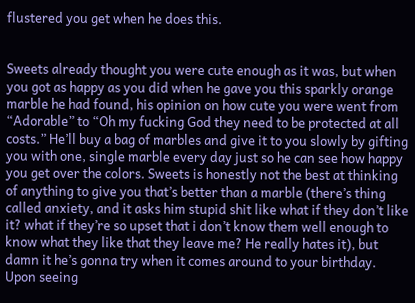flustered you get when he does this.


Sweets already thought you were cute enough as it was, but when you got as happy as you did when he gave you this sparkly orange marble he had found, his opinion on how cute you were went from “Adorable” to “Oh my fucking God they need to be protected at all costs.” He’ll buy a bag of marbles and give it to you slowly by gifting you with one, single marble every day just so he can see how happy you get over the colors. Sweets is honestly not the best at thinking of anything to give you that’s better than a marble (there’s thing called anxiety, and it asks him stupid shit like what if they don’t like it? what if they’re so upset that i don’t know them well enough to know what they like that they leave me? He really hates it), but damn it he’s gonna try when it comes around to your birthday. Upon seeing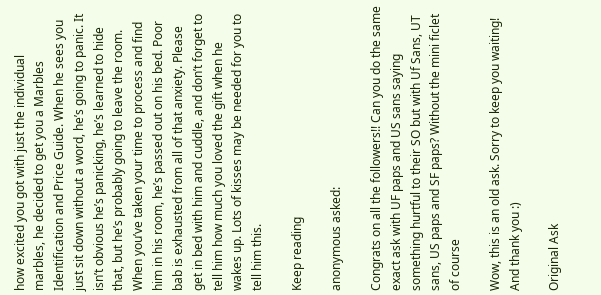how excited you got with just the individual marbles, he decided to get you a Marbles Identification and Price Guide. When he sees you just sit down without a word, he’s going to panic. It isn’t obvious he’s panicking, he’s learned to hide that, but he’s probably going to leave the room. When you’ve taken your time to process and find him in his room, he’s passed out on his bed. Poor bab is exhausted from all of that anxiety. Please get in bed with him and cuddle, and don’t forget to tell him how much you loved the gift when he wakes up. Lots of kisses may be needed for you to tell him this.

Keep reading

anonymous asked:

Congrats on all the followers!! Can you do the same exact ask with UF paps and US sans saying something hurtful to their SO but with Uf Sans, UT sans, US paps and SF paps? Without the mini ficlet of course

Wow, this is an old ask. Sorry to keep you waiting! And thank you :)

Original Ask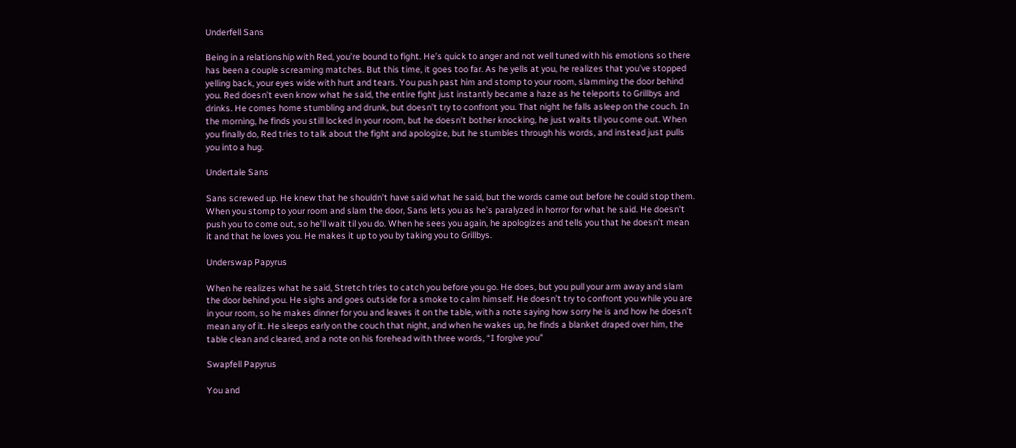Underfell Sans

Being in a relationship with Red, you’re bound to fight. He’s quick to anger and not well tuned with his emotions so there has been a couple screaming matches. But this time, it goes too far. As he yells at you, he realizes that you’ve stopped yelling back, your eyes wide with hurt and tears. You push past him and stomp to your room, slamming the door behind you. Red doesn’t even know what he said, the entire fight just instantly became a haze as he teleports to Grillbys and drinks. He comes home stumbling and drunk, but doesn’t try to confront you. That night he falls asleep on the couch. In the morning, he finds you still locked in your room, but he doesn’t bother knocking, he just waits til you come out. When you finally do, Red tries to talk about the fight and apologize, but he stumbles through his words, and instead just pulls you into a hug.

Undertale Sans

Sans screwed up. He knew that he shouldn’t have said what he said, but the words came out before he could stop them. When you stomp to your room and slam the door, Sans lets you as he’s paralyzed in horror for what he said. He doesn’t push you to come out, so he’ll wait til you do. When he sees you again, he apologizes and tells you that he doesn’t mean it and that he loves you. He makes it up to you by taking you to Grillbys.

Underswap Papyrus

When he realizes what he said, Stretch tries to catch you before you go. He does, but you pull your arm away and slam the door behind you. He sighs and goes outside for a smoke to calm himself. He doesn’t try to confront you while you are in your room, so he makes dinner for you and leaves it on the table, with a note saying how sorry he is and how he doesn’t mean any of it. He sleeps early on the couch that night, and when he wakes up, he finds a blanket draped over him, the table clean and cleared, and a note on his forehead with three words, “I forgive you”

Swapfell Papyrus

You and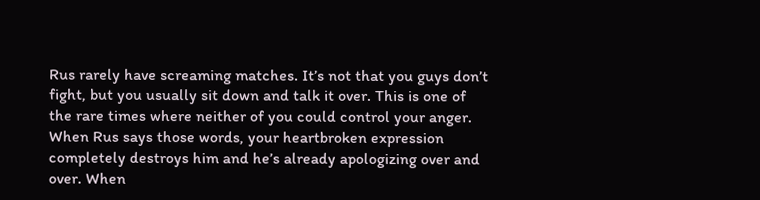Rus rarely have screaming matches. It’s not that you guys don’t fight, but you usually sit down and talk it over. This is one of the rare times where neither of you could control your anger. When Rus says those words, your heartbroken expression completely destroys him and he’s already apologizing over and over. When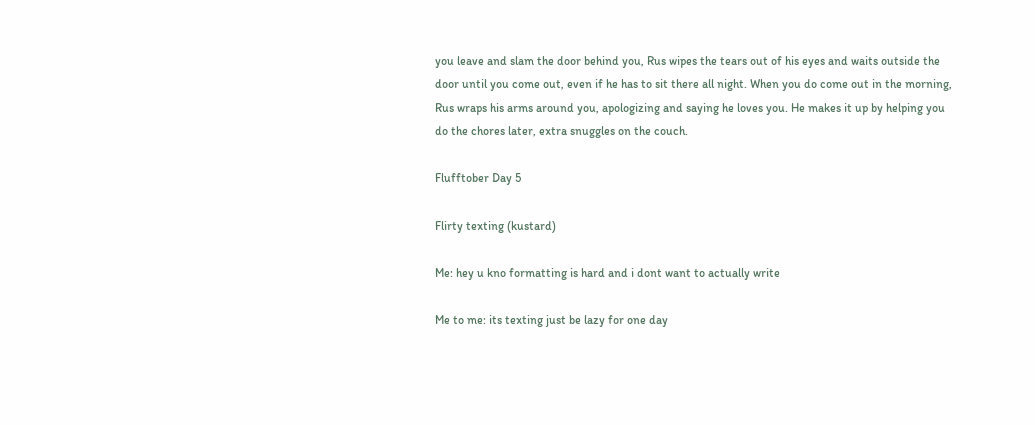you leave and slam the door behind you, Rus wipes the tears out of his eyes and waits outside the door until you come out, even if he has to sit there all night. When you do come out in the morning, Rus wraps his arms around you, apologizing and saying he loves you. He makes it up by helping you do the chores later, extra snuggles on the couch.

Flufftober Day 5

Flirty texting (kustard)

Me: hey u kno formatting is hard and i dont want to actually write

Me to me: its texting just be lazy for one day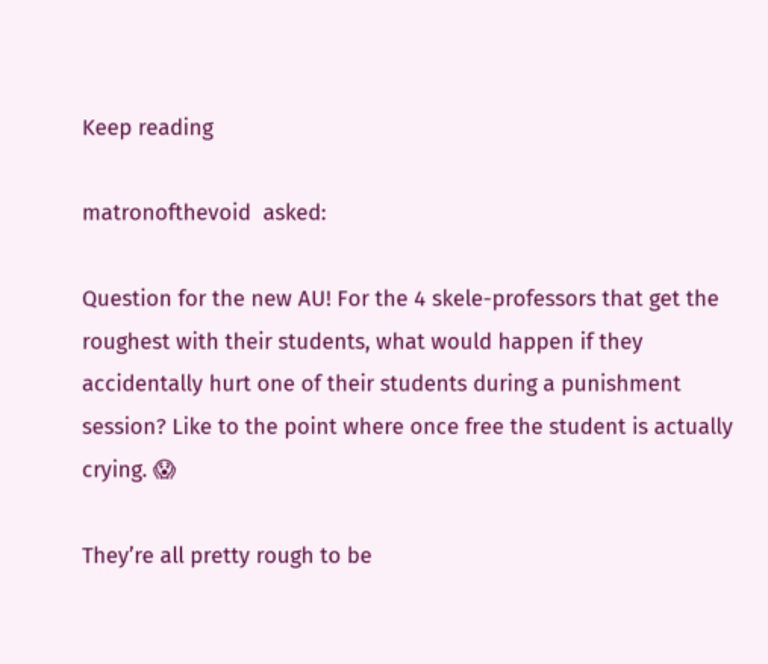Keep reading

matronofthevoid  asked:

Question for the new AU! For the 4 skele-professors that get the roughest with their students, what would happen if they accidentally hurt one of their students during a punishment session? Like to the point where once free the student is actually crying. 😱

They’re all pretty rough to be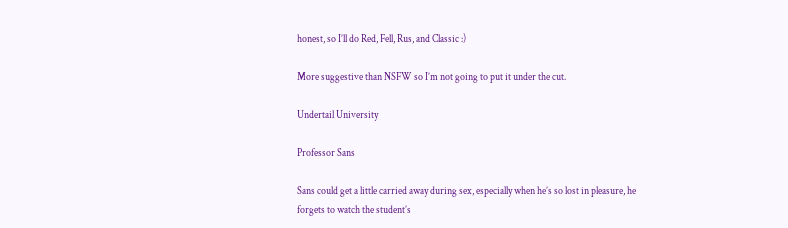honest, so I’ll do Red, Fell, Rus, and Classic :)

More suggestive than NSFW so I’m not going to put it under the cut.

Undertail University

Professor Sans

Sans could get a little carried away during sex, especially when he’s so lost in pleasure, he forgets to watch the student’s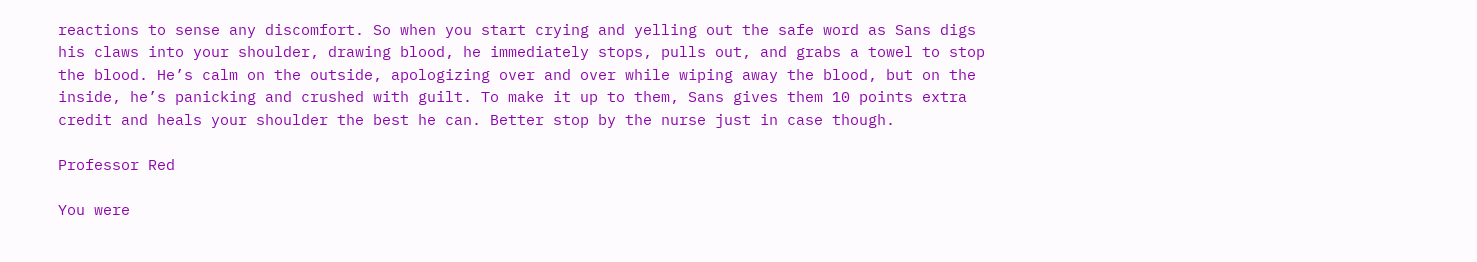reactions to sense any discomfort. So when you start crying and yelling out the safe word as Sans digs his claws into your shoulder, drawing blood, he immediately stops, pulls out, and grabs a towel to stop the blood. He’s calm on the outside, apologizing over and over while wiping away the blood, but on the inside, he’s panicking and crushed with guilt. To make it up to them, Sans gives them 10 points extra credit and heals your shoulder the best he can. Better stop by the nurse just in case though.

Professor Red

You were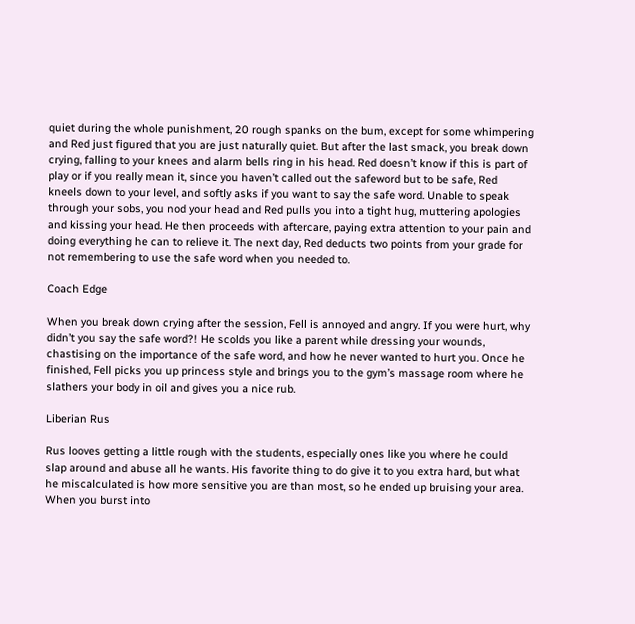quiet during the whole punishment, 20 rough spanks on the bum, except for some whimpering and Red just figured that you are just naturally quiet. But after the last smack, you break down crying, falling to your knees and alarm bells ring in his head. Red doesn’t know if this is part of play or if you really mean it, since you haven’t called out the safeword but to be safe, Red kneels down to your level, and softly asks if you want to say the safe word. Unable to speak through your sobs, you nod your head and Red pulls you into a tight hug, muttering apologies and kissing your head. He then proceeds with aftercare, paying extra attention to your pain and doing everything he can to relieve it. The next day, Red deducts two points from your grade for not remembering to use the safe word when you needed to.

Coach Edge

When you break down crying after the session, Fell is annoyed and angry. If you were hurt, why didn’t you say the safe word?! He scolds you like a parent while dressing your wounds, chastising on the importance of the safe word, and how he never wanted to hurt you. Once he finished, Fell picks you up princess style and brings you to the gym’s massage room where he slathers your body in oil and gives you a nice rub.

Liberian Rus

Rus looves getting a little rough with the students, especially ones like you where he could slap around and abuse all he wants. His favorite thing to do give it to you extra hard, but what he miscalculated is how more sensitive you are than most, so he ended up bruising your area. When you burst into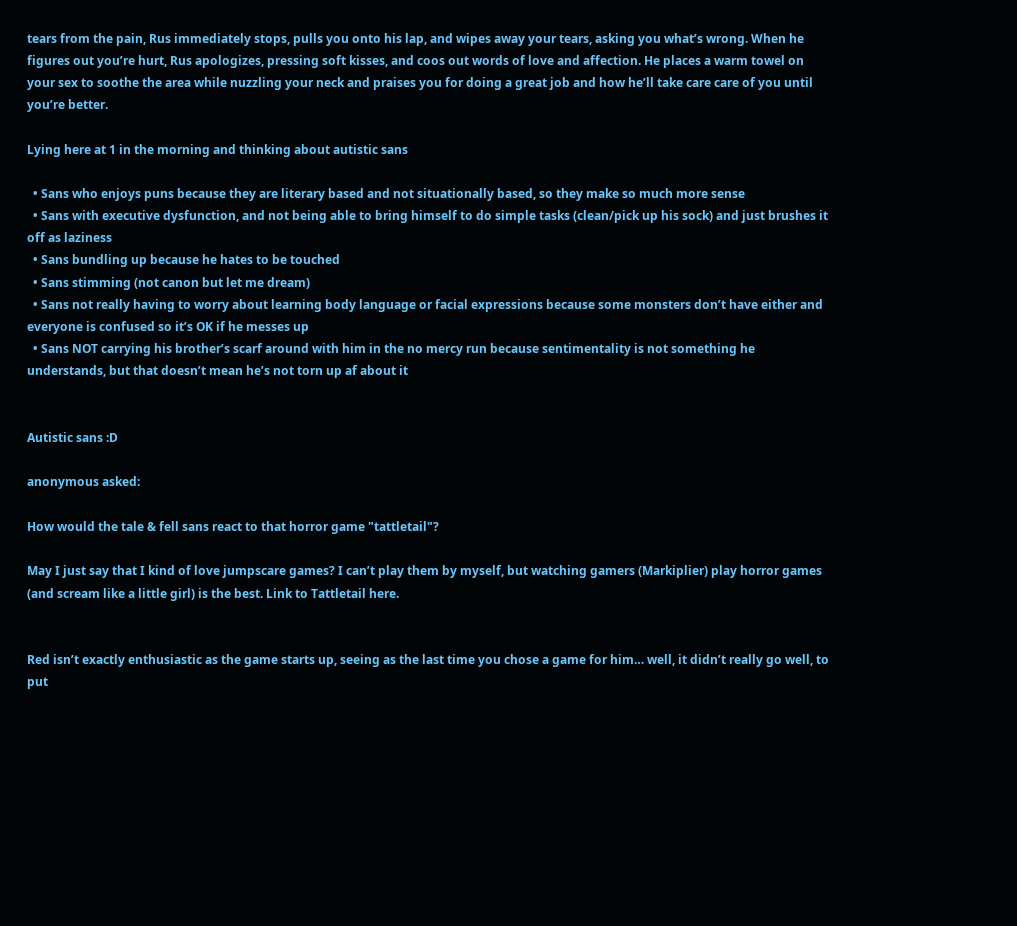tears from the pain, Rus immediately stops, pulls you onto his lap, and wipes away your tears, asking you what’s wrong. When he figures out you’re hurt, Rus apologizes, pressing soft kisses, and coos out words of love and affection. He places a warm towel on your sex to soothe the area while nuzzling your neck and praises you for doing a great job and how he’ll take care care of you until you’re better.

Lying here at 1 in the morning and thinking about autistic sans

  • Sans who enjoys puns because they are literary based and not situationally based, so they make so much more sense
  • Sans with executive dysfunction, and not being able to bring himself to do simple tasks (clean/pick up his sock) and just brushes it off as laziness
  • Sans bundling up because he hates to be touched
  • Sans stimming (not canon but let me dream)
  • Sans not really having to worry about learning body language or facial expressions because some monsters don’t have either and everyone is confused so it’s OK if he messes up
  • Sans NOT carrying his brother’s scarf around with him in the no mercy run because sentimentality is not something he understands, but that doesn’t mean he’s not torn up af about it


Autistic sans :D

anonymous asked:

How would the tale & fell sans react to that horror game "tattletail"?

May I just say that I kind of love jumpscare games? I can’t play them by myself, but watching gamers (Markiplier) play horror games (and scream like a little girl) is the best. Link to Tattletail here.


Red isn’t exactly enthusiastic as the game starts up, seeing as the last time you chose a game for him… well, it didn’t really go well, to put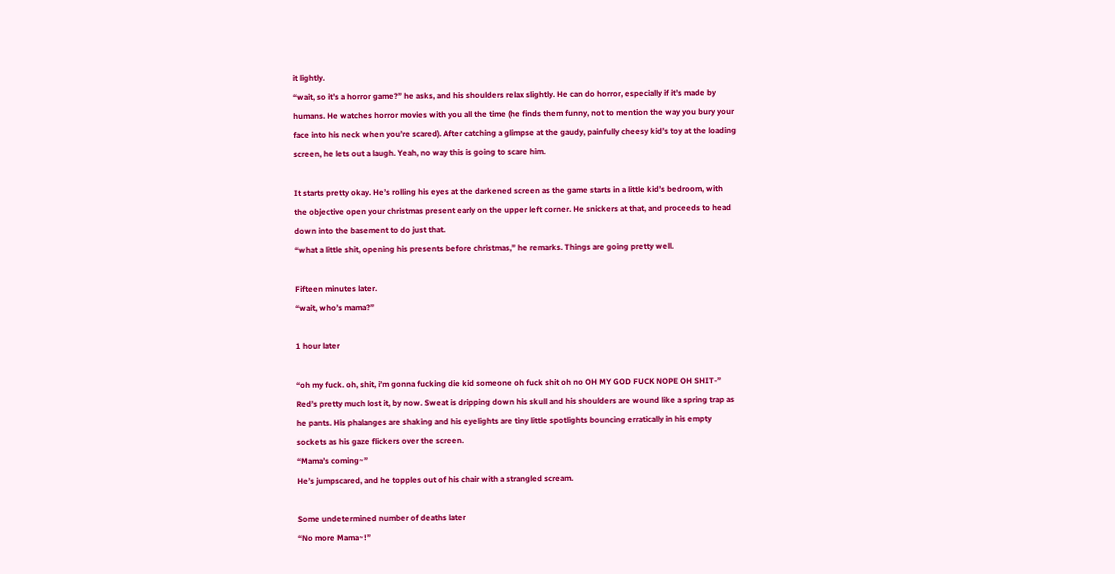it lightly.
“wait, so it’s a horror game?” he asks, and his shoulders relax slightly. He can do horror, especially if it’s made by humans. He watches horror movies with you all the time (he finds them funny, not to mention the way you bury your face into his neck when you’re scared). After catching a glimpse at the gaudy, painfully cheesy kid’s toy at the loading screen, he lets out a laugh. Yeah, no way this is going to scare him.

It starts pretty okay. He’s rolling his eyes at the darkened screen as the game starts in a little kid’s bedroom, with the objective open your christmas present early on the upper left corner. He snickers at that, and proceeds to head down into the basement to do just that.
“what a little shit, opening his presents before christmas,” he remarks. Things are going pretty well.

Fifteen minutes later.
“wait, who’s mama?”

1 hour later

“oh my fuck. oh, shit, i’m gonna fucking die kid someone oh fuck shit oh no OH MY GOD FUCK NOPE OH SHIT-”
Red’s pretty much lost it, by now. Sweat is dripping down his skull and his shoulders are wound like a spring trap as he pants. His phalanges are shaking and his eyelights are tiny little spotlights bouncing erratically in his empty sockets as his gaze flickers over the screen.
“Mama’s coming~”
He’s jumpscared, and he topples out of his chair with a strangled scream.

Some undetermined number of deaths later
“No more Mama~!”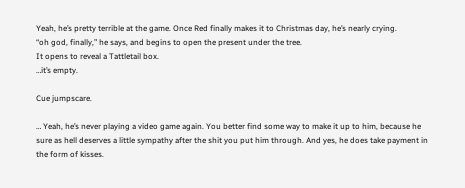Yeah, he’s pretty terrible at the game. Once Red finally makes it to Christmas day, he’s nearly crying.
“oh god, finally,” he says, and begins to open the present under the tree.
It opens to reveal a Tattletail box.
…it’s empty.

Cue jumpscare.

… Yeah, he’s never playing a video game again. You better find some way to make it up to him, because he sure as hell deserves a little sympathy after the shit you put him through. And yes, he does take payment in the form of kisses.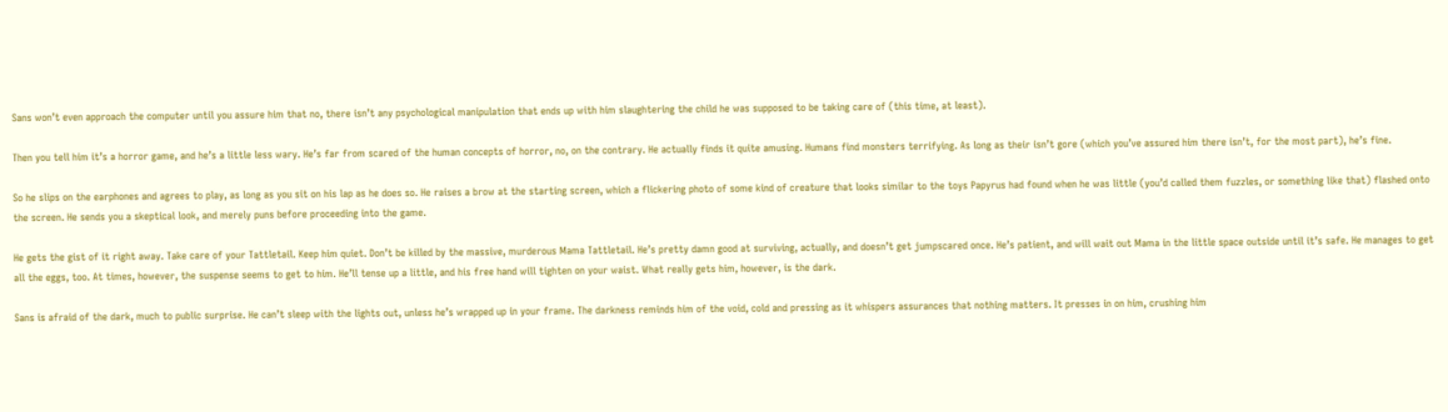Sans won’t even approach the computer until you assure him that no, there isn’t any psychological manipulation that ends up with him slaughtering the child he was supposed to be taking care of (this time, at least).

Then you tell him it’s a horror game, and he’s a little less wary. He’s far from scared of the human concepts of horror, no, on the contrary. He actually finds it quite amusing. Humans find monsters terrifying. As long as their isn’t gore (which you’ve assured him there isn’t, for the most part), he’s fine.

So he slips on the earphones and agrees to play, as long as you sit on his lap as he does so. He raises a brow at the starting screen, which a flickering photo of some kind of creature that looks similar to the toys Papyrus had found when he was little (you’d called them fuzzles, or something like that) flashed onto the screen. He sends you a skeptical look, and merely puns before proceeding into the game.

He gets the gist of it right away. Take care of your Tattletail. Keep him quiet. Don’t be killed by the massive, murderous Mama Tattletail. He’s pretty damn good at surviving, actually, and doesn’t get jumpscared once. He’s patient, and will wait out Mama in the little space outside until it’s safe. He manages to get all the eggs, too. At times, however, the suspense seems to get to him. He’ll tense up a little, and his free hand will tighten on your waist. What really gets him, however, is the dark.

Sans is afraid of the dark, much to public surprise. He can’t sleep with the lights out, unless he’s wrapped up in your frame. The darkness reminds him of the void, cold and pressing as it whispers assurances that nothing matters. It presses in on him, crushing him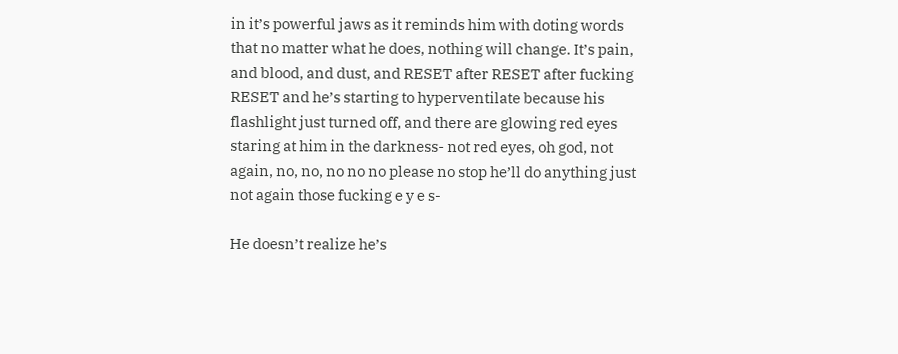in it’s powerful jaws as it reminds him with doting words that no matter what he does, nothing will change. It’s pain, and blood, and dust, and RESET after RESET after fucking RESET and he’s starting to hyperventilate because his flashlight just turned off, and there are glowing red eyes staring at him in the darkness- not red eyes, oh god, not again, no, no, no no no please no stop he’ll do anything just not again those fucking e y e s-

He doesn’t realize he’s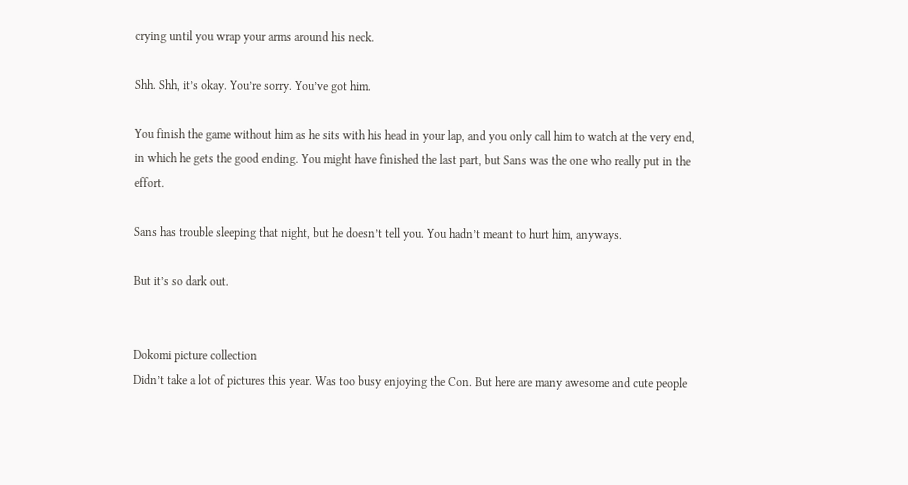crying until you wrap your arms around his neck.

Shh. Shh, it’s okay. You’re sorry. You’ve got him.

You finish the game without him as he sits with his head in your lap, and you only call him to watch at the very end, in which he gets the good ending. You might have finished the last part, but Sans was the one who really put in the effort.

Sans has trouble sleeping that night, but he doesn’t tell you. You hadn’t meant to hurt him, anyways.

But it’s so dark out.


Dokomi picture collection
Didn’t take a lot of pictures this year. Was too busy enjoying the Con. But here are many awesome and cute people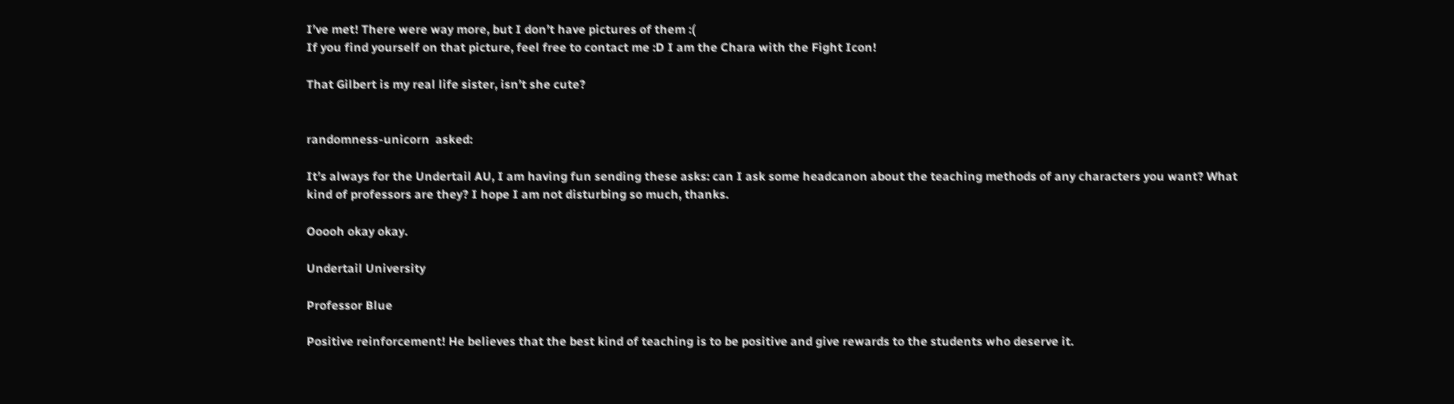I’ve met! There were way more, but I don’t have pictures of them :(
If you find yourself on that picture, feel free to contact me :D I am the Chara with the Fight Icon!

That Gilbert is my real life sister, isn’t she cute?


randomness-unicorn  asked:

It’s always for the Undertail AU, I am having fun sending these asks: can I ask some headcanon about the teaching methods of any characters you want? What kind of professors are they? I hope I am not disturbing so much, thanks.

Ooooh okay okay.

Undertail University

Professor Blue

Positive reinforcement! He believes that the best kind of teaching is to be positive and give rewards to the students who deserve it.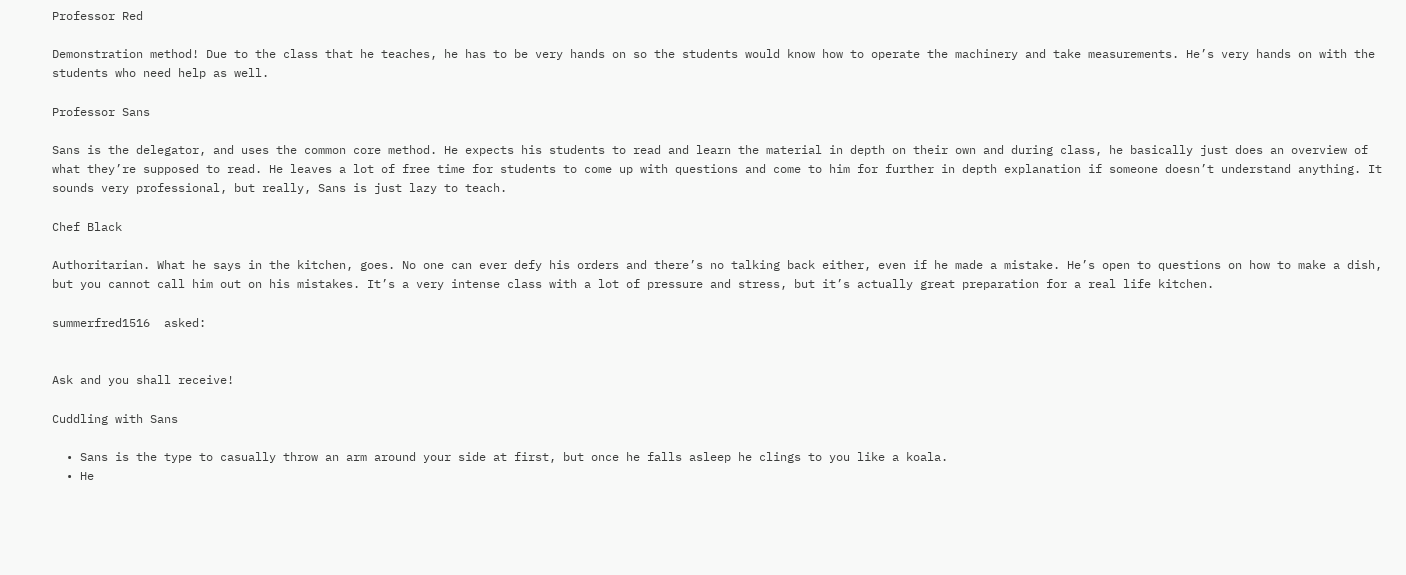Professor Red

Demonstration method! Due to the class that he teaches, he has to be very hands on so the students would know how to operate the machinery and take measurements. He’s very hands on with the students who need help as well.

Professor Sans

Sans is the delegator, and uses the common core method. He expects his students to read and learn the material in depth on their own and during class, he basically just does an overview of what they’re supposed to read. He leaves a lot of free time for students to come up with questions and come to him for further in depth explanation if someone doesn’t understand anything. It sounds very professional, but really, Sans is just lazy to teach.

Chef Black

Authoritarian. What he says in the kitchen, goes. No one can ever defy his orders and there’s no talking back either, even if he made a mistake. He’s open to questions on how to make a dish, but you cannot call him out on his mistakes. It’s a very intense class with a lot of pressure and stress, but it’s actually great preparation for a real life kitchen.

summerfred1516  asked:


Ask and you shall receive!

Cuddling with Sans

  • Sans is the type to casually throw an arm around your side at first, but once he falls asleep he clings to you like a koala.
  • He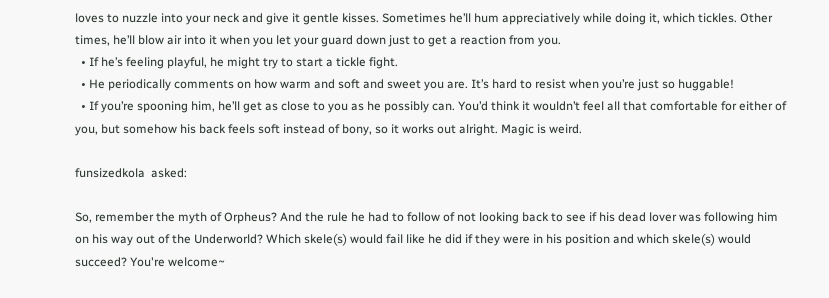loves to nuzzle into your neck and give it gentle kisses. Sometimes he’ll hum appreciatively while doing it, which tickles. Other times, he’ll blow air into it when you let your guard down just to get a reaction from you.
  • If he’s feeling playful, he might try to start a tickle fight.
  • He periodically comments on how warm and soft and sweet you are. It’s hard to resist when you’re just so huggable!
  • If you’re spooning him, he’ll get as close to you as he possibly can. You’d think it wouldn’t feel all that comfortable for either of you, but somehow his back feels soft instead of bony, so it works out alright. Magic is weird.

funsizedkola  asked:

So, remember the myth of Orpheus? And the rule he had to follow of not looking back to see if his dead lover was following him on his way out of the Underworld? Which skele(s) would fail like he did if they were in his position and which skele(s) would succeed? You're welcome~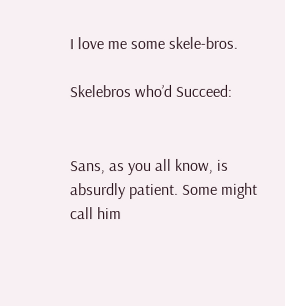I love me some skele-bros.

Skelebros who’d Succeed:


Sans, as you all know, is absurdly patient. Some might call him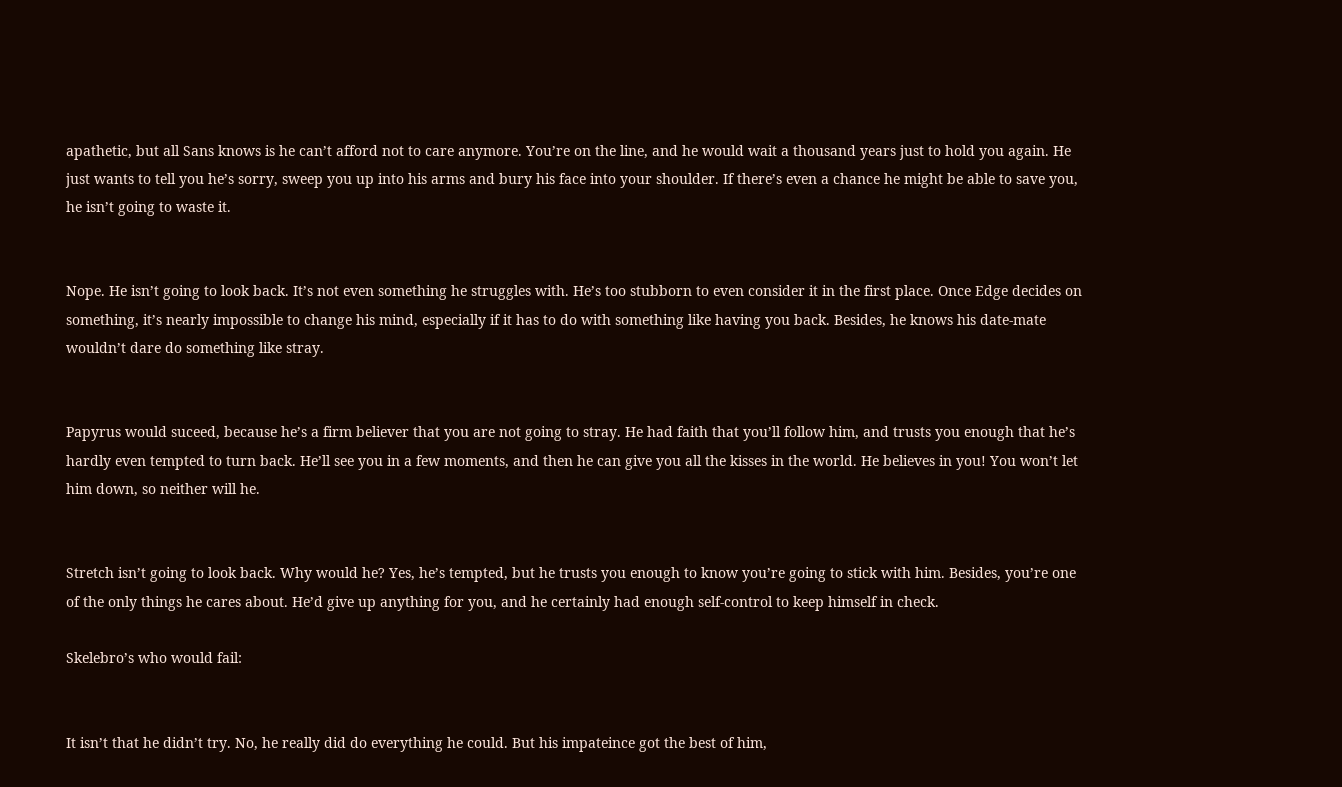apathetic, but all Sans knows is he can’t afford not to care anymore. You’re on the line, and he would wait a thousand years just to hold you again. He just wants to tell you he’s sorry, sweep you up into his arms and bury his face into your shoulder. If there’s even a chance he might be able to save you, he isn’t going to waste it.


Nope. He isn’t going to look back. It’s not even something he struggles with. He’s too stubborn to even consider it in the first place. Once Edge decides on something, it’s nearly impossible to change his mind, especially if it has to do with something like having you back. Besides, he knows his date-mate wouldn’t dare do something like stray.


Papyrus would suceed, because he’s a firm believer that you are not going to stray. He had faith that you’ll follow him, and trusts you enough that he’s hardly even tempted to turn back. He’ll see you in a few moments, and then he can give you all the kisses in the world. He believes in you! You won’t let him down, so neither will he.


Stretch isn’t going to look back. Why would he? Yes, he’s tempted, but he trusts you enough to know you’re going to stick with him. Besides, you’re one of the only things he cares about. He’d give up anything for you, and he certainly had enough self-control to keep himself in check.

Skelebro’s who would fail:


It isn’t that he didn’t try. No, he really did do everything he could. But his impateince got the best of him,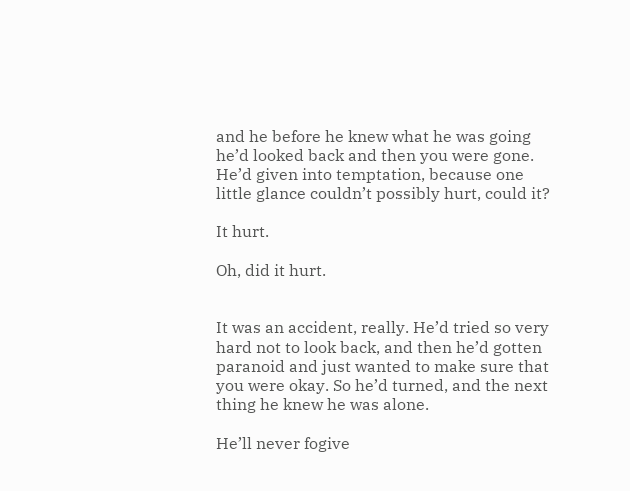and he before he knew what he was going he’d looked back and then you were gone. He’d given into temptation, because one little glance couldn’t possibly hurt, could it?

It hurt.

Oh, did it hurt.


It was an accident, really. He’d tried so very hard not to look back, and then he’d gotten paranoid and just wanted to make sure that you were okay. So he’d turned, and the next thing he knew he was alone.

He’ll never fogive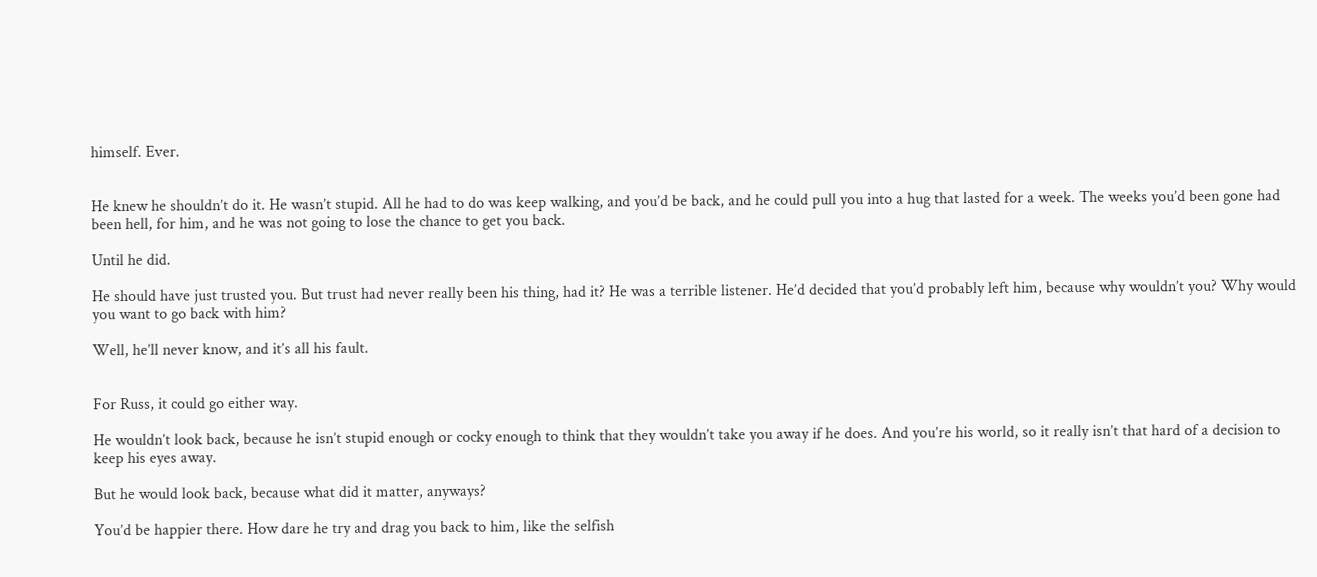himself. Ever.


He knew he shouldn’t do it. He wasn’t stupid. All he had to do was keep walking, and you’d be back, and he could pull you into a hug that lasted for a week. The weeks you’d been gone had been hell, for him, and he was not going to lose the chance to get you back.

Until he did.

He should have just trusted you. But trust had never really been his thing, had it? He was a terrible listener. He’d decided that you’d probably left him, because why wouldn’t you? Why would you want to go back with him?

Well, he’ll never know, and it’s all his fault.


For Russ, it could go either way.

He wouldn’t look back, because he isn’t stupid enough or cocky enough to think that they wouldn’t take you away if he does. And you’re his world, so it really isn’t that hard of a decision to keep his eyes away.

But he would look back, because what did it matter, anyways?

You’d be happier there. How dare he try and drag you back to him, like the selfish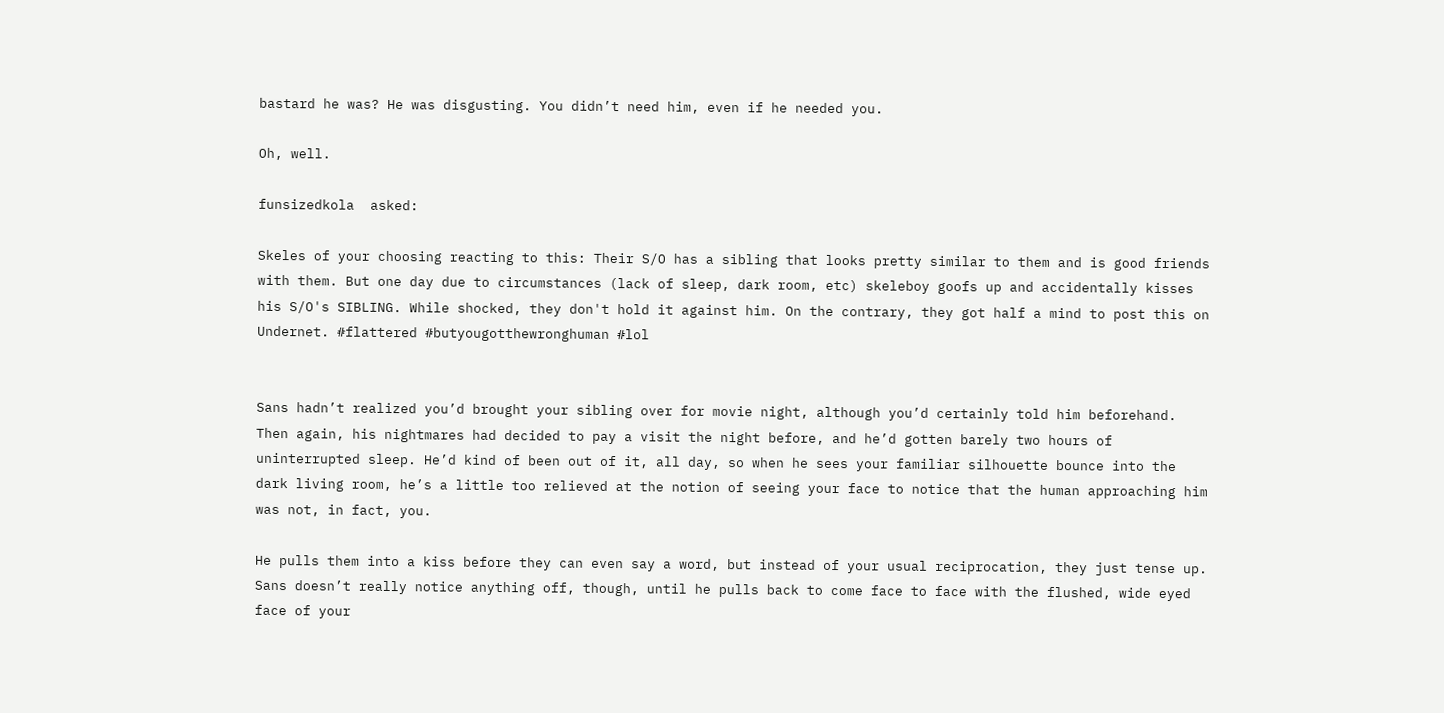bastard he was? He was disgusting. You didn’t need him, even if he needed you.

Oh, well.

funsizedkola  asked:

Skeles of your choosing reacting to this: Their S/O has a sibling that looks pretty similar to them and is good friends with them. But one day due to circumstances (lack of sleep, dark room, etc) skeleboy goofs up and accidentally kisses his S/O's SIBLING. While shocked, they don't hold it against him. On the contrary, they got half a mind to post this on Undernet. #flattered #butyougotthewronghuman #lol


Sans hadn’t realized you’d brought your sibling over for movie night, although you’d certainly told him beforehand. Then again, his nightmares had decided to pay a visit the night before, and he’d gotten barely two hours of uninterrupted sleep. He’d kind of been out of it, all day, so when he sees your familiar silhouette bounce into the dark living room, he’s a little too relieved at the notion of seeing your face to notice that the human approaching him was not, in fact, you.

He pulls them into a kiss before they can even say a word, but instead of your usual reciprocation, they just tense up. Sans doesn’t really notice anything off, though, until he pulls back to come face to face with the flushed, wide eyed face of your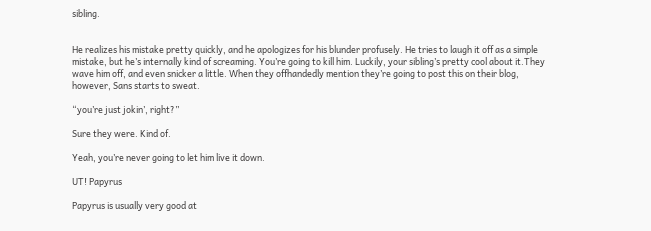sibling.


He realizes his mistake pretty quickly, and he apologizes for his blunder profusely. He tries to laugh it off as a simple mistake, but he’s internally kind of screaming. You’re going to kill him. Luckily, your sibling’s pretty cool about it.They wave him off, and even snicker a little. When they offhandedly mention they’re going to post this on their blog, however, Sans starts to sweat.

“you’re just jokin’, right?”

Sure they were. Kind of.

Yeah, you’re never going to let him live it down.

UT! Papyrus

Papyrus is usually very good at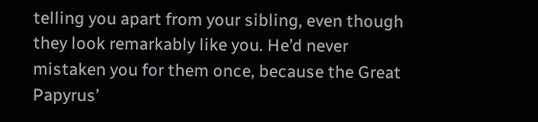telling you apart from your sibling, even though they look remarkably like you. He’d never mistaken you for them once, because the Great Papyrus’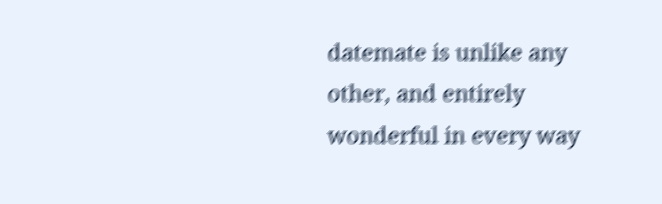datemate is unlike any other, and entirely wonderful in every way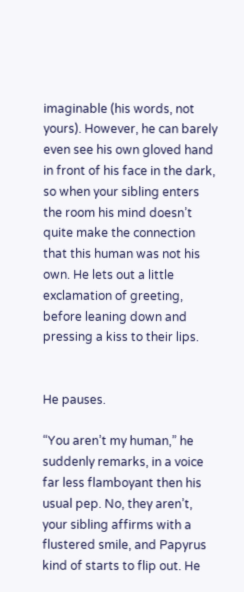imaginable (his words, not yours). However, he can barely even see his own gloved hand in front of his face in the dark, so when your sibling enters the room his mind doesn’t quite make the connection that this human was not his own. He lets out a little exclamation of greeting, before leaning down and pressing a kiss to their lips.


He pauses.

“You aren’t my human,” he suddenly remarks, in a voice far less flamboyant then his usual pep. No, they aren’t, your sibling affirms with a flustered smile, and Papyrus kind of starts to flip out. He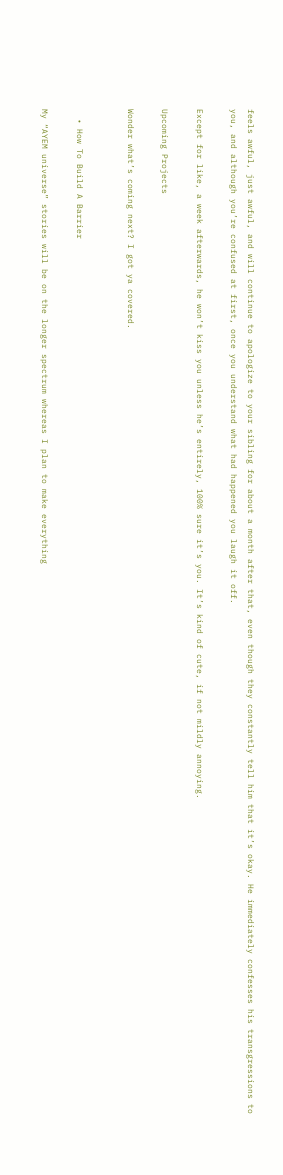feels awful, just awful, and will continue to apologize to your sibling for about a month after that, even though they constantly tell him that it’s okay. He immediately confesses his transgressions to you, and although you’re confused at first, once you understand what had happened you laugh it off.

Except for like, a week afterwards, he won’t kiss you unless he’s entirely, 100% sure it’s you. It’s kind of cute, if not mildly annoying.

Upcoming Projects

Wonder what’s coming next? I got ya covered.


  • How To Build A Barrier

My “AYEM universe” stories will be on the longer spectrum whereas I plan to make everything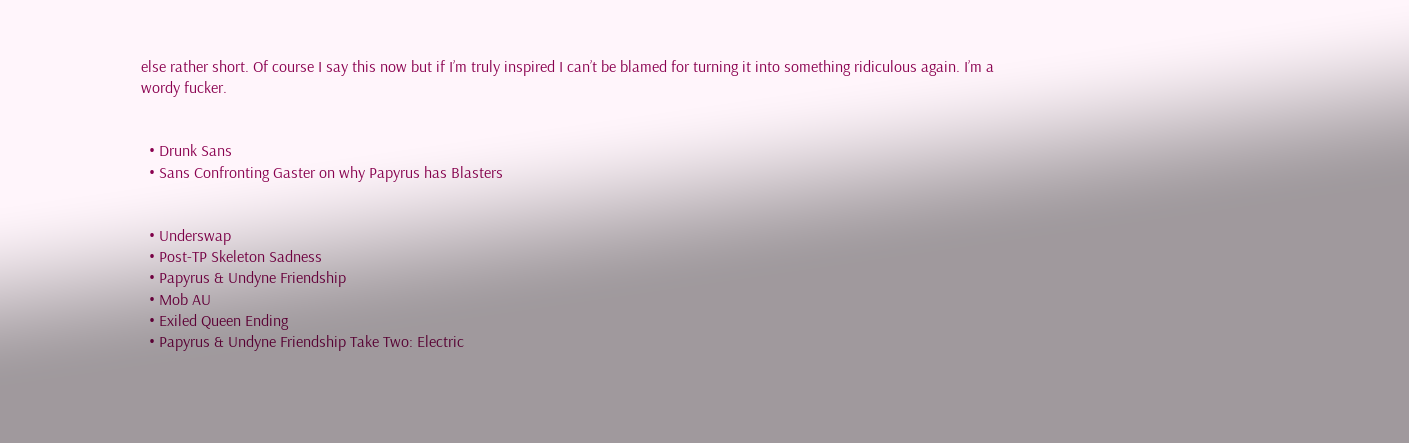else rather short. Of course I say this now but if I’m truly inspired I can’t be blamed for turning it into something ridiculous again. I’m a wordy fucker.


  • Drunk Sans
  • Sans Confronting Gaster on why Papyrus has Blasters


  • Underswap
  • Post-TP Skeleton Sadness
  • Papyrus & Undyne Friendship
  • Mob AU
  • Exiled Queen Ending
  • Papyrus & Undyne Friendship Take Two: Electric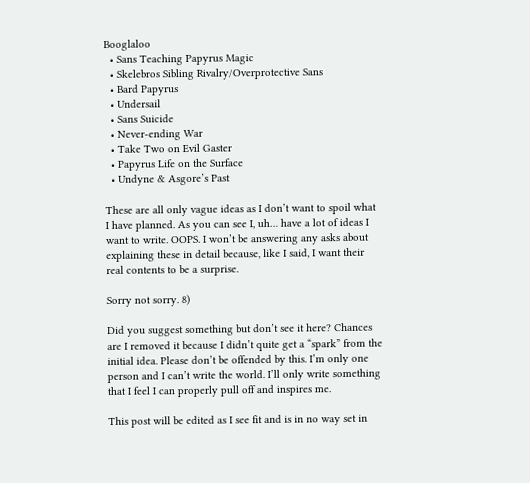Booglaloo
  • Sans Teaching Papyrus Magic
  • Skelebros Sibling Rivalry/Overprotective Sans
  • Bard Papyrus
  • Undersail
  • Sans Suicide
  • Never-ending War
  • Take Two on Evil Gaster
  • Papyrus Life on the Surface
  • Undyne & Asgore’s Past

These are all only vague ideas as I don’t want to spoil what I have planned. As you can see I, uh… have a lot of ideas I want to write. OOPS. I won’t be answering any asks about explaining these in detail because, like I said, I want their real contents to be a surprise.

Sorry not sorry. 8)

Did you suggest something but don’t see it here? Chances are I removed it because I didn’t quite get a “spark” from the initial idea. Please don’t be offended by this. I’m only one person and I can’t write the world. I’ll only write something that I feel I can properly pull off and inspires me.

This post will be edited as I see fit and is in no way set in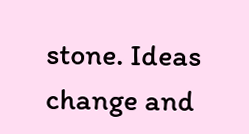stone. Ideas change and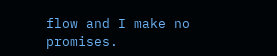flow and I make no promises.